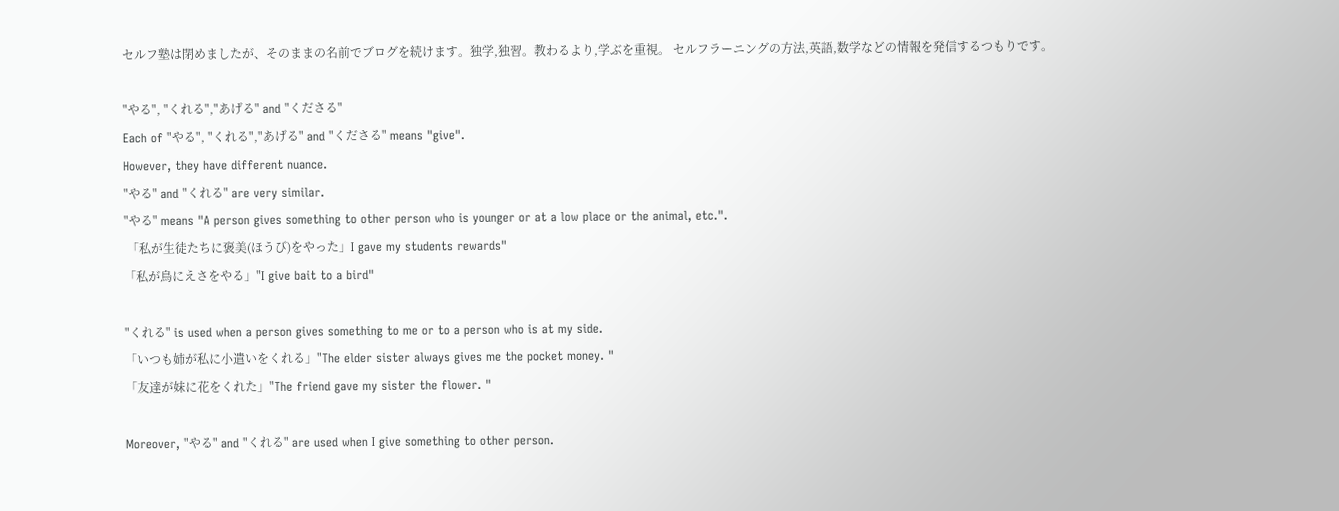セルフ塾は閉めましたが、そのままの名前でブログを続けます。独学,独習。教わるより,学ぶを重視。 セルフラーニングの方法,英語,数学などの情報を発信するつもりです。

"やる", "くれる","あげる" and "くださる"
Each of "やる", "くれる","あげる" and "くださる" means "give".
However, they have different nuance.
"やる" and "くれる" are very similar.
"やる" means "A person gives something to other person who is younger or at a low place or the animal, etc.".
 「私が生徒たちに褒美(ほうび)をやった」I gave my students rewards"
「私が鳥にえさをやる」"I give bait to a bird"

"くれる" is used when a person gives something to me or to a person who is at my side.
「いつも姉が私に小遣いをくれる」"The elder sister always gives me the pocket money. "
「友達が妹に花をくれた」"The friend gave my sister the flower. "

Moreover, "やる" and "くれる" are used when I give something to other person.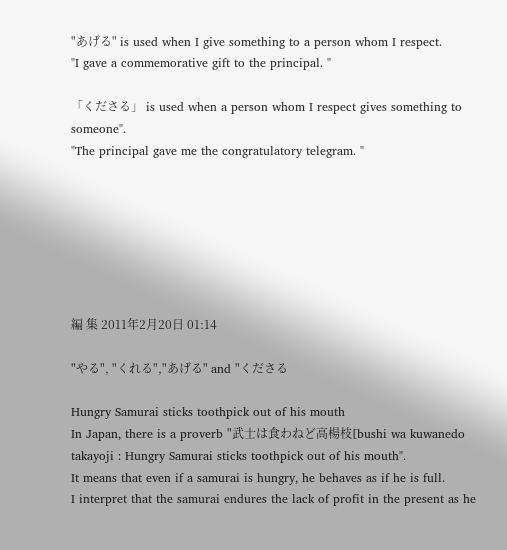"あげる" is used when I give something to a person whom I respect.
"I gave a commemorative gift to the principal. "

「くださる」 is used when a person whom I respect gives something to someone".
"The principal gave me the congratulatory telegram. "







編 集 2011年2月20日 01:14

"やる", "くれる","あげる" and "くださる

Hungry Samurai sticks toothpick out of his mouth
In Japan, there is a proverb "武士は食わねど高楊枝[bushi wa kuwanedo takayoji : Hungry Samurai sticks toothpick out of his mouth".
It means that even if a samurai is hungry, he behaves as if he is full.
I interpret that the samurai endures the lack of profit in the present as he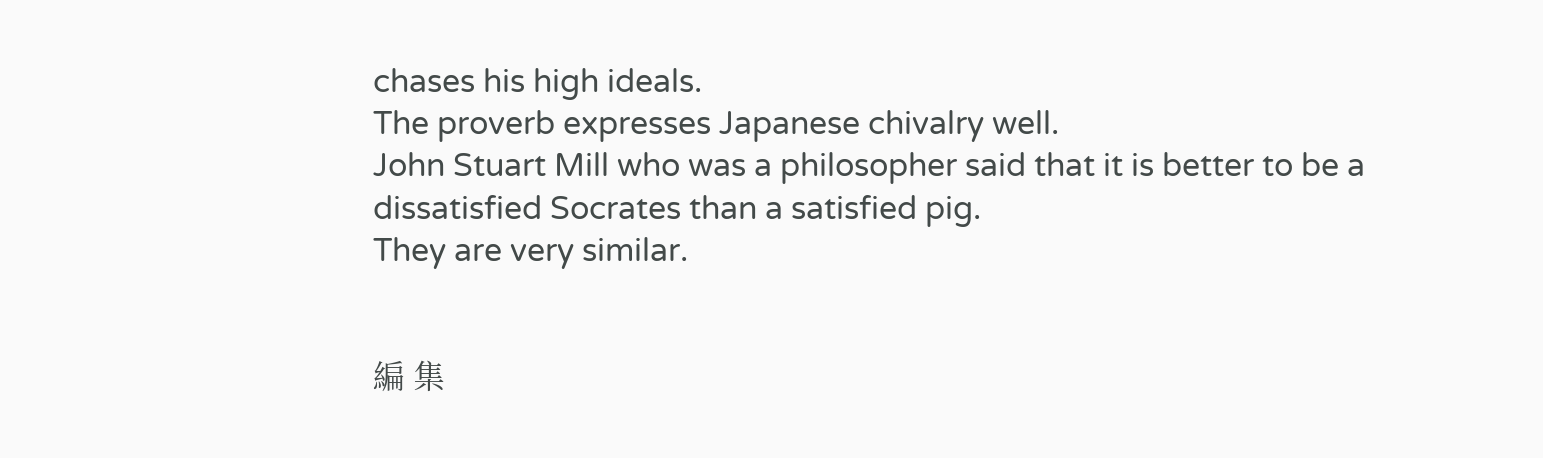chases his high ideals.
The proverb expresses Japanese chivalry well.
John Stuart Mill who was a philosopher said that it is better to be a dissatisfied Socrates than a satisfied pig.
They are very similar.


編 集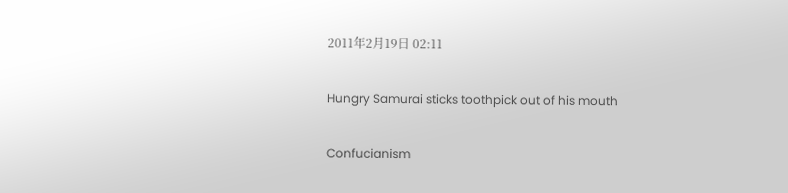2011年2月19日 02:11

Hungry Samurai sticks toothpick out of his mouth

Confucianism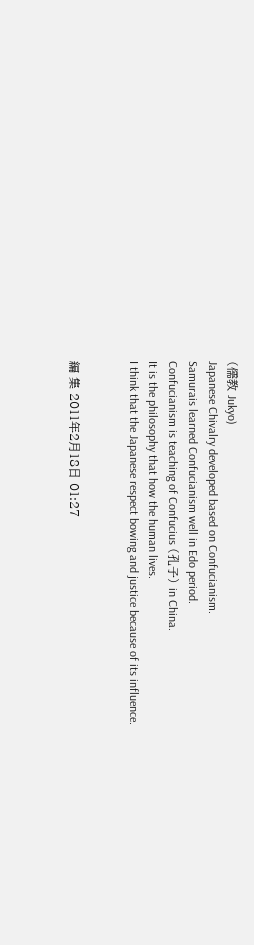(儒教 Jukyo)
Japanese Chivalry developed based on Confucianism.
Samurais learned Confucianism well in Edo period.
Confucianism is teaching of Confucius (孔子) in China.
It is the philosophy that how the human lives.
I think that the Japanese respect bowing and justice because of its influence.


編 集 2011年2月18日 01:27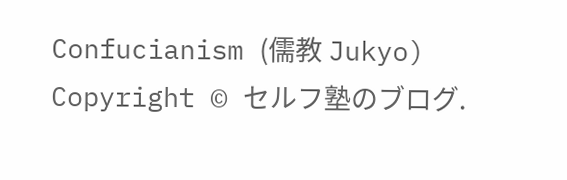Confucianism (儒教 Jukyo)
Copyright © セルフ塾のブログ.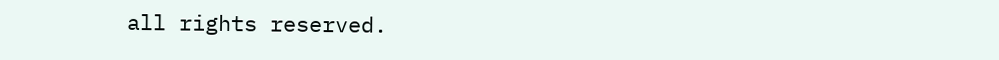all rights reserved.